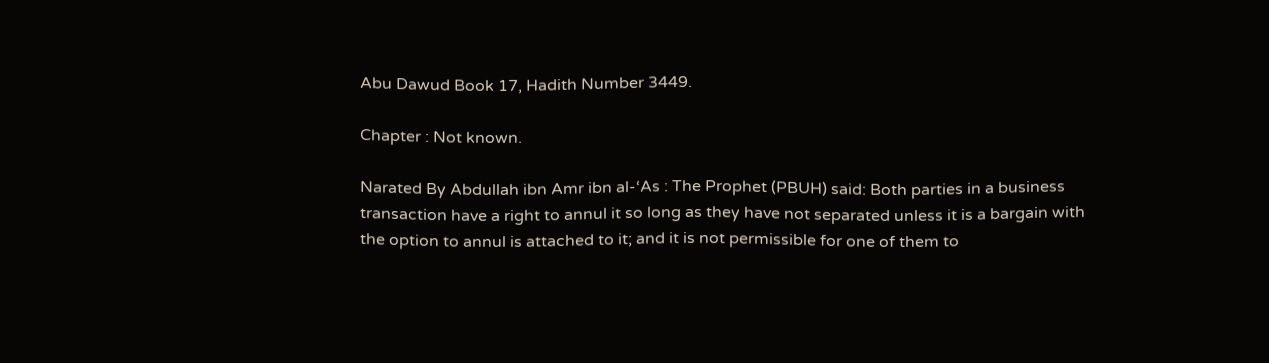Abu Dawud Book 17, Hadith Number 3449.

Chapter : Not known.

Narated By Abdullah ibn Amr ibn al-‘As : The Prophet (PBUH) said: Both parties in a business transaction have a right to annul it so long as they have not separated unless it is a bargain with the option to annul is attached to it; and it is not permissible for one of them to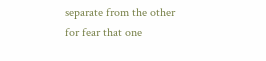separate from the other for fear that one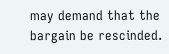may demand that the bargain be rescinded.